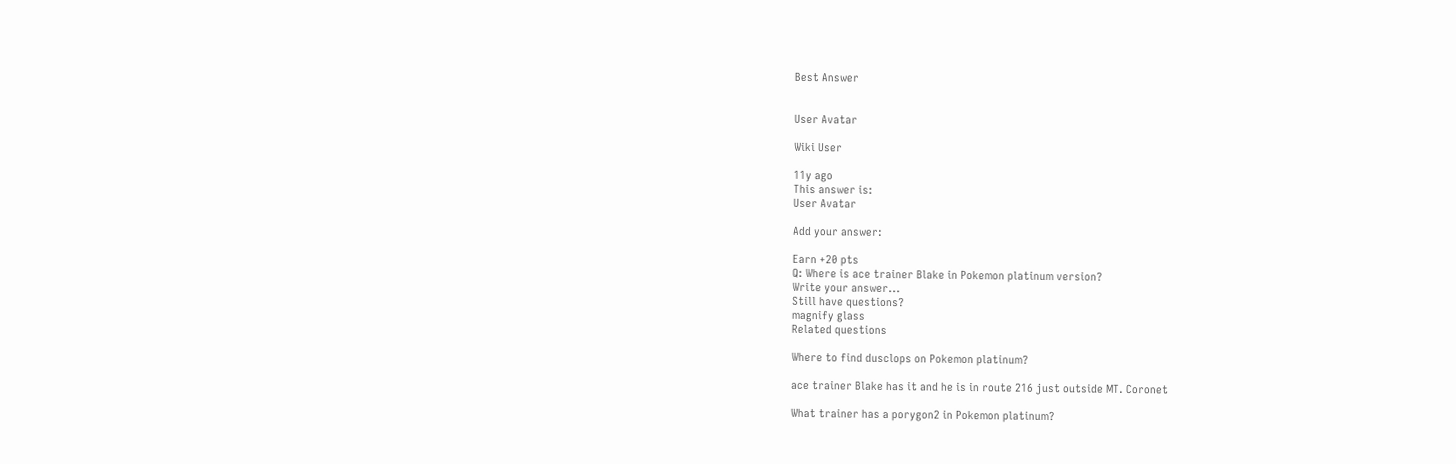Best Answer


User Avatar

Wiki User

11y ago
This answer is:
User Avatar

Add your answer:

Earn +20 pts
Q: Where is ace trainer Blake in Pokemon platinum version?
Write your answer...
Still have questions?
magnify glass
Related questions

Where to find dusclops on Pokemon platinum?

ace trainer Blake has it and he is in route 216 just outside MT. Coronet

What trainer has a porygon2 in Pokemon platinum?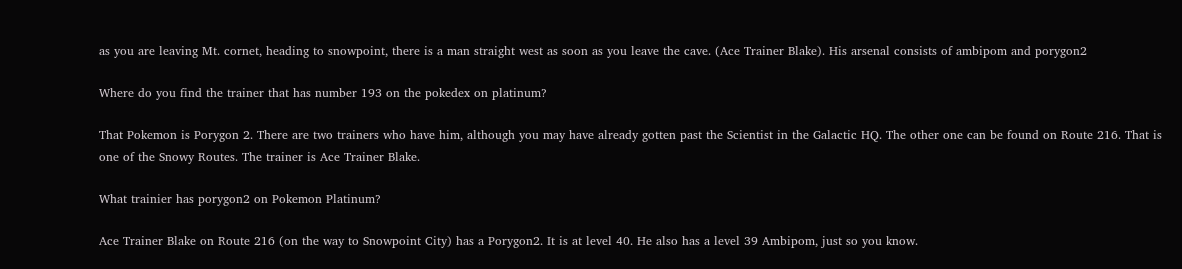as you are leaving Mt. cornet, heading to snowpoint, there is a man straight west as soon as you leave the cave. (Ace Trainer Blake). His arsenal consists of ambipom and porygon2

Where do you find the trainer that has number 193 on the pokedex on platinum?

That Pokemon is Porygon 2. There are two trainers who have him, although you may have already gotten past the Scientist in the Galactic HQ. The other one can be found on Route 216. That is one of the Snowy Routes. The trainer is Ace Trainer Blake.

What trainier has porygon2 on Pokemon Platinum?

Ace Trainer Blake on Route 216 (on the way to Snowpoint City) has a Porygon2. It is at level 40. He also has a level 39 Ambipom, just so you know.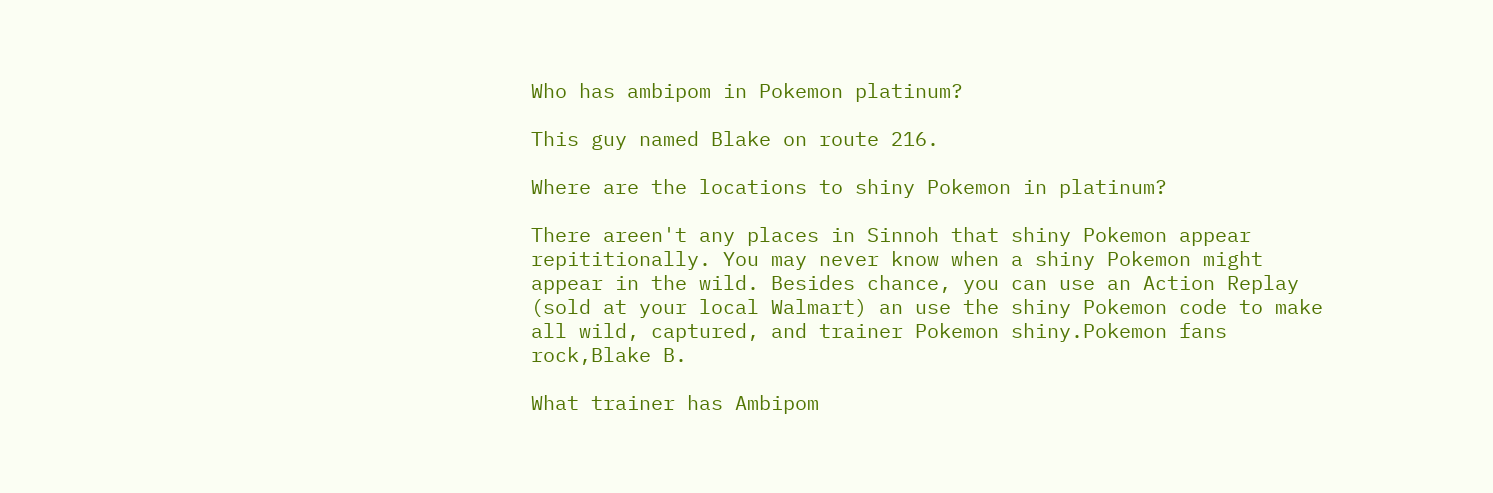Who has ambipom in Pokemon platinum?

This guy named Blake on route 216.

Where are the locations to shiny Pokemon in platinum?

There areen't any places in Sinnoh that shiny Pokemon appear repititionally. You may never know when a shiny Pokemon might appear in the wild. Besides chance, you can use an Action Replay (sold at your local Walmart) an use the shiny Pokemon code to make all wild, captured, and trainer Pokemon shiny.Pokemon fans rock,Blake B.

What trainer has Ambipom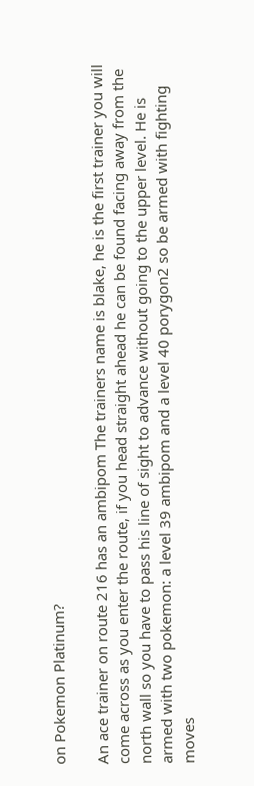on Pokemon Platinum?

An ace trainer on route 216 has an ambipom The trainers name is blake, he is the first trainer you will come across as you enter the route, if you head straight ahead he can be found facing away from the north wall so you have to pass his line of sight to advance without going to the upper level. He is armed with two pokemon: a level 39 ambipom and a level 40 porygon2 so be armed with fighting moves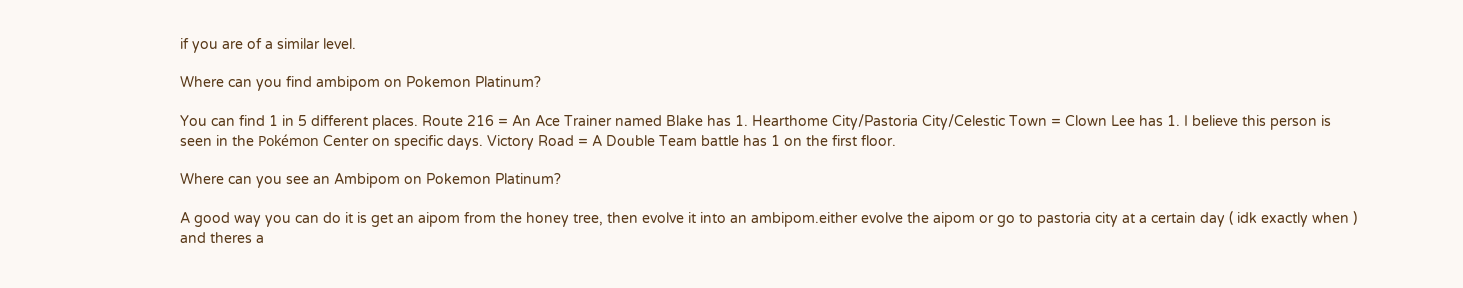if you are of a similar level.

Where can you find ambipom on Pokemon Platinum?

You can find 1 in 5 different places. Route 216 = An Ace Trainer named Blake has 1. Hearthome City/Pastoria City/Celestic Town = Clown Lee has 1. I believe this person is seen in the Pokémon Center on specific days. Victory Road = A Double Team battle has 1 on the first floor.

Where can you see an Ambipom on Pokemon Platinum?

A good way you can do it is get an aipom from the honey tree, then evolve it into an ambipom.either evolve the aipom or go to pastoria city at a certain day ( idk exactly when ) and theres a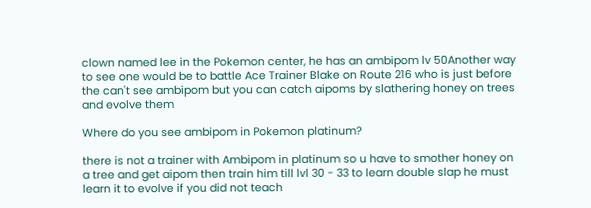clown named lee in the Pokemon center, he has an ambipom lv 50Another way to see one would be to battle Ace Trainer Blake on Route 216 who is just before the can't see ambipom but you can catch aipoms by slathering honey on trees and evolve them

Where do you see ambipom in Pokemon platinum?

there is not a trainer with Ambipom in platinum so u have to smother honey on a tree and get aipom then train him till lvl 30 - 33 to learn double slap he must learn it to evolve if you did not teach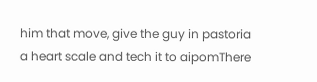him that move, give the guy in pastoria a heart scale and tech it to aipomThere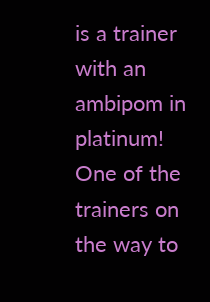is a trainer with an ambipom in platinum! One of the trainers on the way to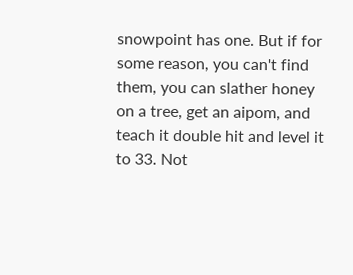snowpoint has one. But if for some reason, you can't find them, you can slather honey on a tree, get an aipom, and teach it double hit and level it to 33. Not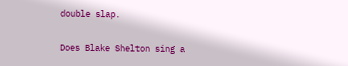double slap.

Does Blake Shelton sing a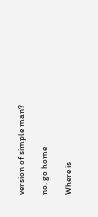version of simple man?

no. go home

Where is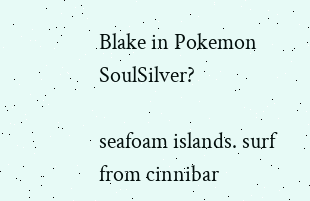Blake in Pokemon SoulSilver?

seafoam islands. surf from cinnibar